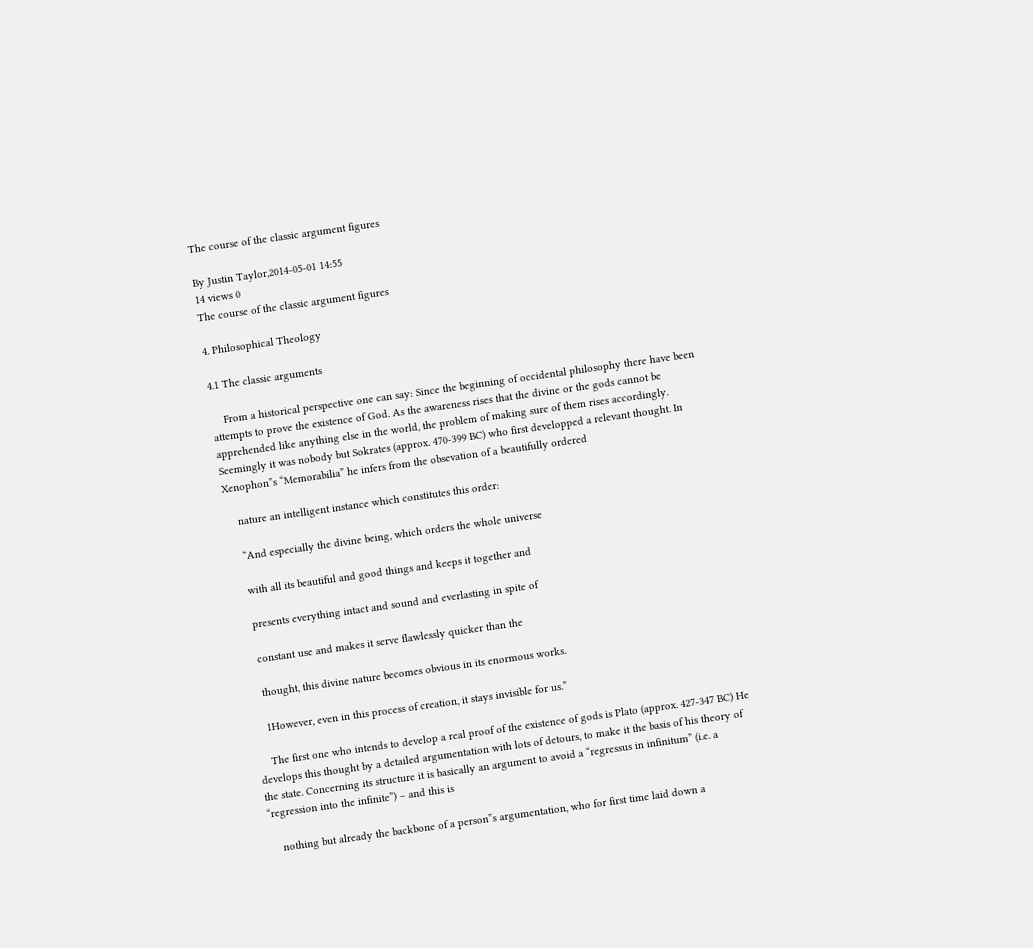The course of the classic argument figures

By Justin Taylor,2014-05-01 14:55
14 views 0
The course of the classic argument figures

4. Philosophical Theology

4.1 The classic arguments

    From a historical perspective one can say: Since the beginning of occidental philosophy there have been attempts to prove the existence of God. As the awareness rises that the divine or the gods cannot be apprehended like anything else in the world, the problem of making sure of them rises accordingly. Seemingly it was nobody but Sokrates (approx. 470-399 BC) who first developped a relevant thought. In Xenophon‟s “Memorabilia” he infers from the obsevation of a beautifully ordered

    nature an intelligent instance which constitutes this order:

    “And especially the divine being, which orders the whole universe

    with all its beautiful and good things and keeps it together and

    presents everything intact and sound and everlasting in spite of

    constant use and makes it serve flawlessly quicker than the

    thought, this divine nature becomes obvious in its enormous works.

    1However, even in this process of creation, it stays invisible for us.”

    The first one who intends to develop a real proof of the existence of gods is Plato (approx. 427-347 BC) He develops this thought by a detailed argumentation with lots of detours, to make it the basis of his theory of the state. Concerning its structure it is basically an argument to avoid a “regressus in infinitum” (i.e. a “regression into the infinite”) – and this is

    nothing but already the backbone of a person‟s argumentation, who for first time laid down a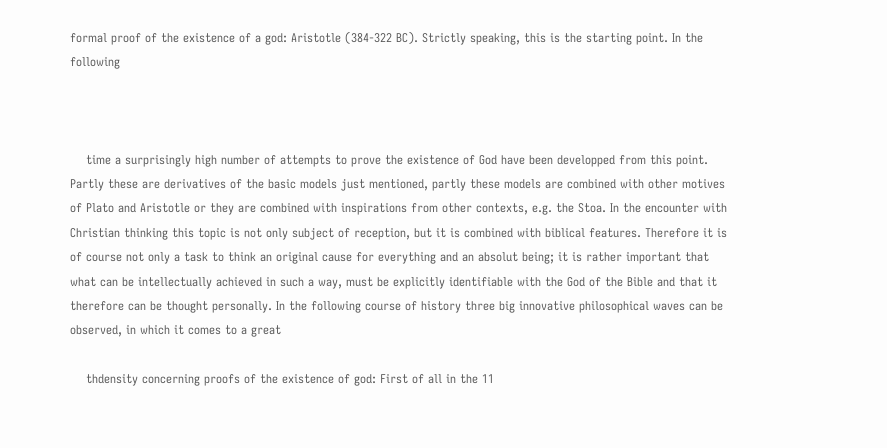formal proof of the existence of a god: Aristotle (384-322 BC). Strictly speaking, this is the starting point. In the following



    time a surprisingly high number of attempts to prove the existence of God have been developped from this point. Partly these are derivatives of the basic models just mentioned, partly these models are combined with other motives of Plato and Aristotle or they are combined with inspirations from other contexts, e.g. the Stoa. In the encounter with Christian thinking this topic is not only subject of reception, but it is combined with biblical features. Therefore it is of course not only a task to think an original cause for everything and an absolut being; it is rather important that what can be intellectually achieved in such a way, must be explicitly identifiable with the God of the Bible and that it therefore can be thought personally. In the following course of history three big innovative philosophical waves can be observed, in which it comes to a great

    thdensity concerning proofs of the existence of god: First of all in the 11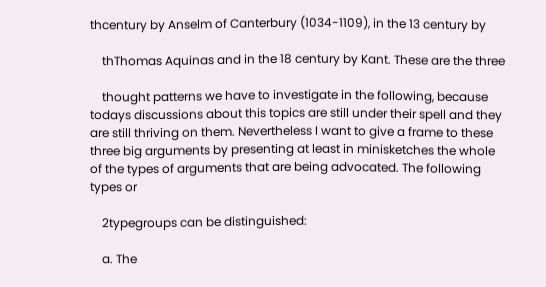thcentury by Anselm of Canterbury (1034-1109), in the 13 century by

    thThomas Aquinas and in the 18 century by Kant. These are the three

    thought patterns we have to investigate in the following, because todays discussions about this topics are still under their spell and they are still thriving on them. Nevertheless I want to give a frame to these three big arguments by presenting at least in minisketches the whole of the types of arguments that are being advocated. The following types or

    2typegroups can be distinguished:

    a. The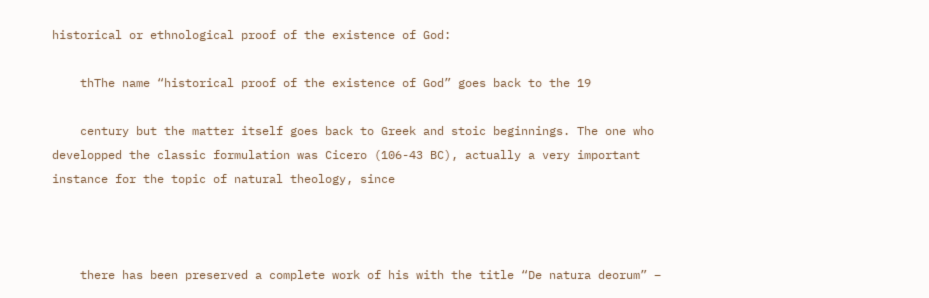historical or ethnological proof of the existence of God:

    thThe name “historical proof of the existence of God” goes back to the 19

    century but the matter itself goes back to Greek and stoic beginnings. The one who developped the classic formulation was Cicero (106-43 BC), actually a very important instance for the topic of natural theology, since



    there has been preserved a complete work of his with the title “De natura deorum” –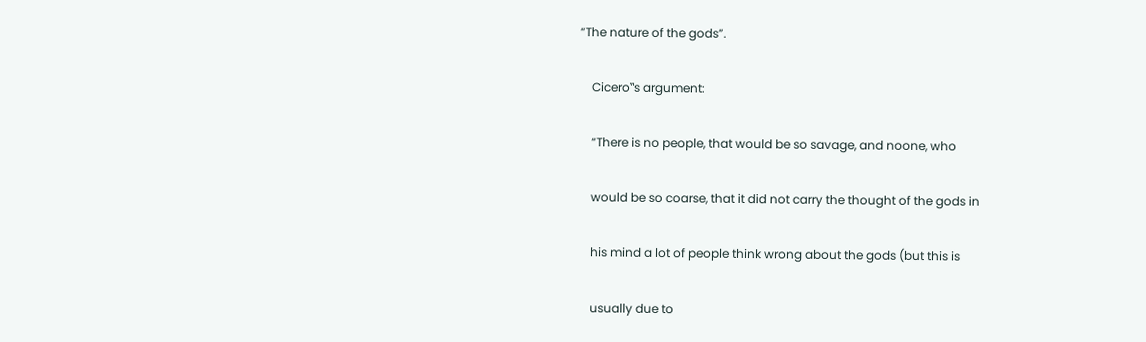“The nature of the gods”.

    Cicero‟s argument:

    “There is no people, that would be so savage, and noone, who

    would be so coarse, that it did not carry the thought of the gods in

    his mind a lot of people think wrong about the gods (but this is

    usually due to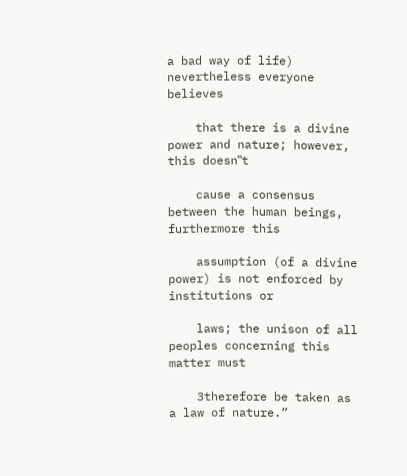a bad way of life) nevertheless everyone believes

    that there is a divine power and nature; however, this doesn‟t

    cause a consensus between the human beings, furthermore this

    assumption (of a divine power) is not enforced by institutions or

    laws; the unison of all peoples concerning this matter must

    3therefore be taken as a law of nature.”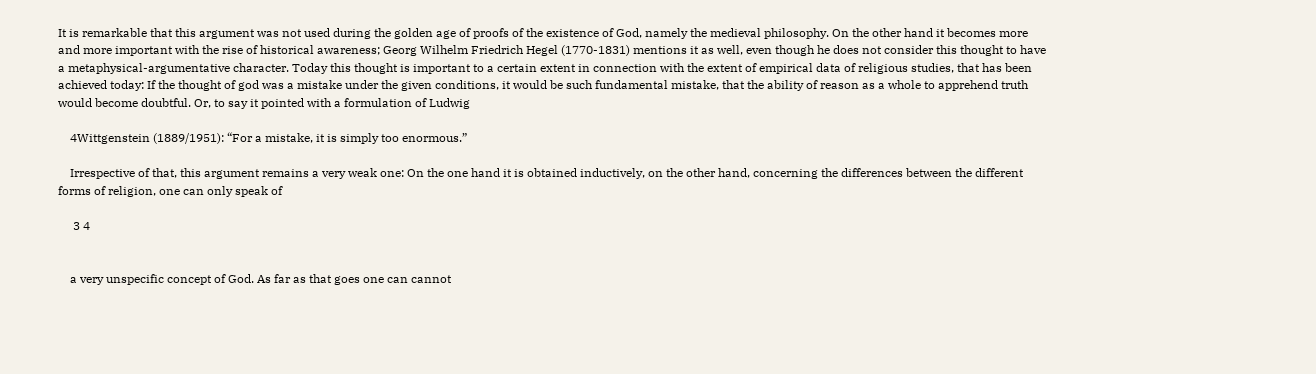It is remarkable that this argument was not used during the golden age of proofs of the existence of God, namely the medieval philosophy. On the other hand it becomes more and more important with the rise of historical awareness; Georg Wilhelm Friedrich Hegel (1770-1831) mentions it as well, even though he does not consider this thought to have a metaphysical-argumentative character. Today this thought is important to a certain extent in connection with the extent of empirical data of religious studies, that has been achieved today: If the thought of god was a mistake under the given conditions, it would be such fundamental mistake, that the ability of reason as a whole to apprehend truth would become doubtful. Or, to say it pointed with a formulation of Ludwig

    4Wittgenstein (1889/1951): “For a mistake, it is simply too enormous.”

    Irrespective of that, this argument remains a very weak one: On the one hand it is obtained inductively, on the other hand, concerning the differences between the different forms of religion, one can only speak of

     3 4


    a very unspecific concept of God. As far as that goes one can cannot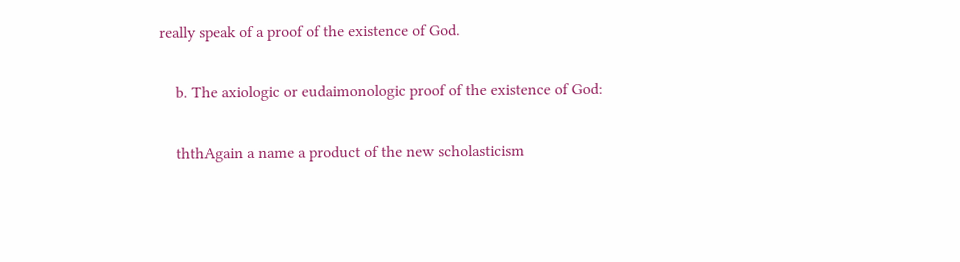really speak of a proof of the existence of God.

    b. The axiologic or eudaimonologic proof of the existence of God:

    ththAgain a name a product of the new scholasticism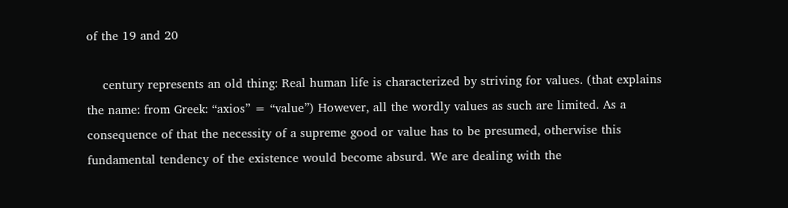of the 19 and 20

    century represents an old thing: Real human life is characterized by striving for values. (that explains the name: from Greek: “axios” = “value”) However, all the wordly values as such are limited. As a consequence of that the necessity of a supreme good or value has to be presumed, otherwise this fundamental tendency of the existence would become absurd. We are dealing with the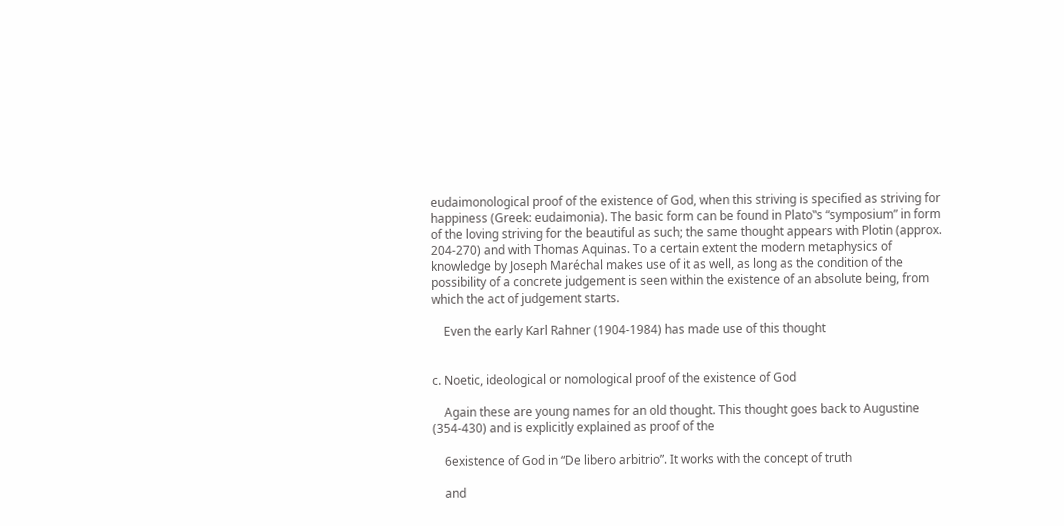eudaimonological proof of the existence of God, when this striving is specified as striving for happiness (Greek: eudaimonia). The basic form can be found in Plato‟s “symposium” in form of the loving striving for the beautiful as such; the same thought appears with Plotin (approx. 204-270) and with Thomas Aquinas. To a certain extent the modern metaphysics of knowledge by Joseph Maréchal makes use of it as well, as long as the condition of the possibility of a concrete judgement is seen within the existence of an absolute being, from which the act of judgement starts.

    Even the early Karl Rahner (1904-1984) has made use of this thought


c. Noetic, ideological or nomological proof of the existence of God

    Again these are young names for an old thought. This thought goes back to Augustine (354-430) and is explicitly explained as proof of the

    6existence of God in “De libero arbitrio”. It works with the concept of truth

    and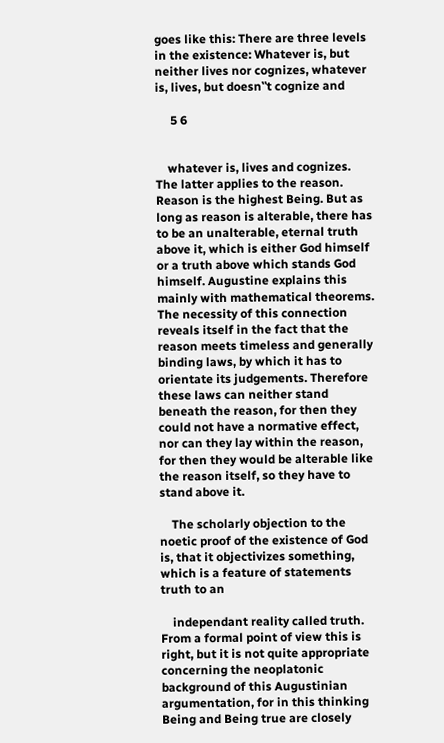goes like this: There are three levels in the existence: Whatever is, but neither lives nor cognizes, whatever is, lives, but doesn‟t cognize and

     5 6


    whatever is, lives and cognizes. The latter applies to the reason. Reason is the highest Being. But as long as reason is alterable, there has to be an unalterable, eternal truth above it, which is either God himself or a truth above which stands God himself. Augustine explains this mainly with mathematical theorems. The necessity of this connection reveals itself in the fact that the reason meets timeless and generally binding laws, by which it has to orientate its judgements. Therefore these laws can neither stand beneath the reason, for then they could not have a normative effect, nor can they lay within the reason, for then they would be alterable like the reason itself, so they have to stand above it.

    The scholarly objection to the noetic proof of the existence of God is, that it objectivizes something, which is a feature of statements truth to an

    independant reality called truth. From a formal point of view this is right, but it is not quite appropriate concerning the neoplatonic background of this Augustinian argumentation, for in this thinking Being and Being true are closely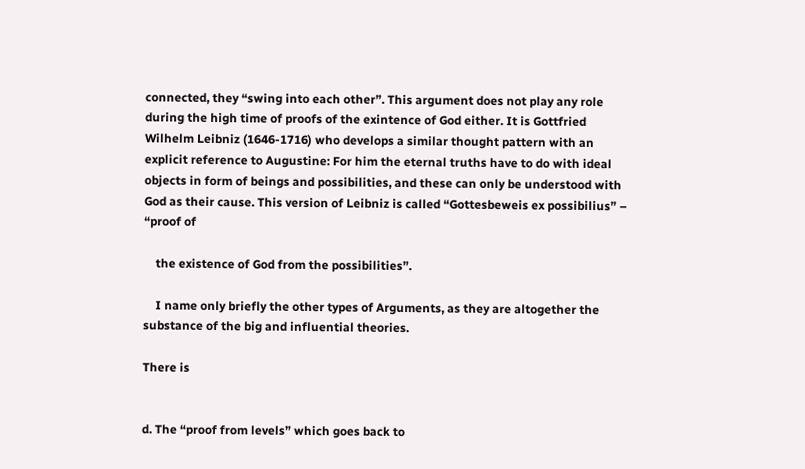connected, they “swing into each other”. This argument does not play any role during the high time of proofs of the exintence of God either. It is Gottfried Wilhelm Leibniz (1646-1716) who develops a similar thought pattern with an explicit reference to Augustine: For him the eternal truths have to do with ideal objects in form of beings and possibilities, and these can only be understood with God as their cause. This version of Leibniz is called “Gottesbeweis ex possibilius” – “proof of

    the existence of God from the possibilities”.

    I name only briefly the other types of Arguments, as they are altogether the substance of the big and influential theories.

There is


d. The “proof from levels” which goes back to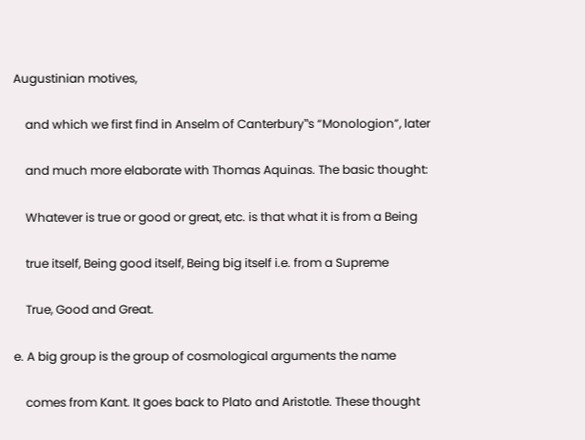Augustinian motives,

    and which we first find in Anselm of Canterbury‟s “Monologion”, later

    and much more elaborate with Thomas Aquinas. The basic thought:

    Whatever is true or good or great, etc. is that what it is from a Being

    true itself, Being good itself, Being big itself i.e. from a Supreme

    True, Good and Great.

e. A big group is the group of cosmological arguments the name

    comes from Kant. It goes back to Plato and Aristotle. These thought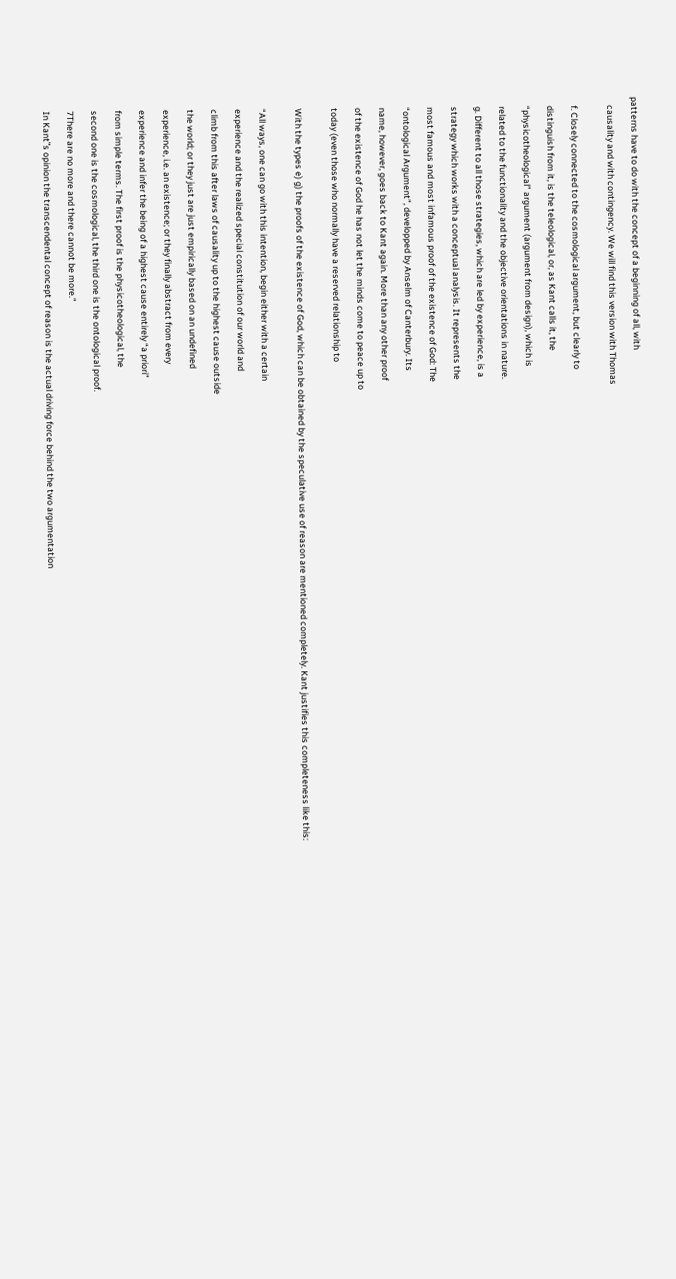patterns have to do with the concept of a beginning of all, with

    causality and with contingency. We will find this version with Thomas


    f. Closely connected to the cosmological argument, but clearly to

    distinguish from it, is the teleological, or, as Kant calls it, the

    “physicotheological” argument (argument from design), which is

    related to the functionality and the objective orientations in nature.

    g. Different to all those strategies, which are led by experience, is a

    strategy which works with a conceptual analysis. It represents the

    most famous and most infamous proof of the existence of God: The

    “ontological Argument”, developped by Anselm of Canterbury. Its

    name, however, goes back to Kant again. More than any other proof

    of the existence of God he has not let the minds come to peace up to

    today (even those who normally have a reserved relationship to


    With the types e) g) the proofs of the existence of God, which can be obtained by the speculative use of reason are mentioned completely. Kant justifies this completeness like this:


    “All ways, one can go with this intention, begin either with a certain

    experience and the realized special constitution of our world and

    climb from this after laws of causality up to the highest cause outside

    the world; or they just are just empirically based on an undefined

    experience, i.e. an existence; or they finally abstract from every

    experience and infer the being of a highest cause entirely “a priori”

    from simple terms. The first proof is the physicotheological, the

    second one is the cosmological, the third one is the ontological proof.

    7There are no more and there cannot be more.”

    In Kant‟s opinion the transcendental concept of reason is the actual driving force behind the two argumentation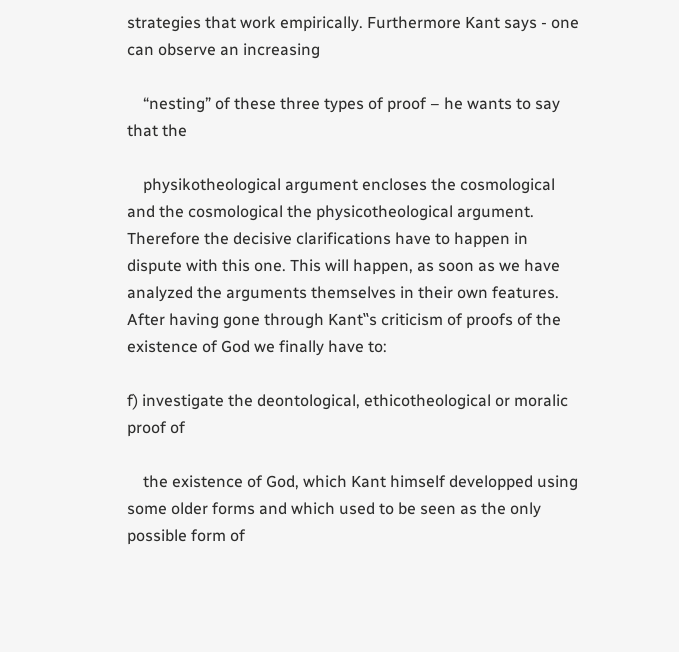strategies that work empirically. Furthermore Kant says - one can observe an increasing

    “nesting” of these three types of proof – he wants to say that the

    physikotheological argument encloses the cosmological and the cosmological the physicotheological argument. Therefore the decisive clarifications have to happen in dispute with this one. This will happen, as soon as we have analyzed the arguments themselves in their own features. After having gone through Kant‟s criticism of proofs of the existence of God we finally have to:

f) investigate the deontological, ethicotheological or moralic proof of

    the existence of God, which Kant himself developped using some older forms and which used to be seen as the only possible form of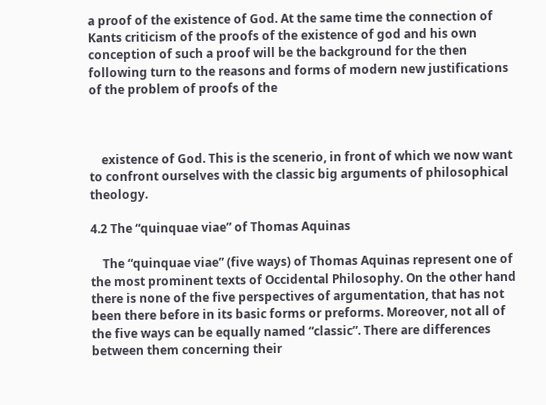a proof of the existence of God. At the same time the connection of Kants criticism of the proofs of the existence of god and his own conception of such a proof will be the background for the then following turn to the reasons and forms of modern new justifications of the problem of proofs of the



    existence of God. This is the scenerio, in front of which we now want to confront ourselves with the classic big arguments of philosophical theology.

4.2 The “quinquae viae” of Thomas Aquinas

    The “quinquae viae” (five ways) of Thomas Aquinas represent one of the most prominent texts of Occidental Philosophy. On the other hand there is none of the five perspectives of argumentation, that has not been there before in its basic forms or preforms. Moreover, not all of the five ways can be equally named “classic”. There are differences between them concerning their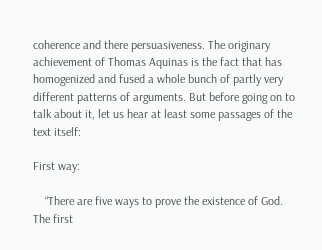coherence and there persuasiveness. The originary achievement of Thomas Aquinas is the fact that has homogenized and fused a whole bunch of partly very different patterns of arguments. But before going on to talk about it, let us hear at least some passages of the text itself:

First way:

    “There are five ways to prove the existence of God. The first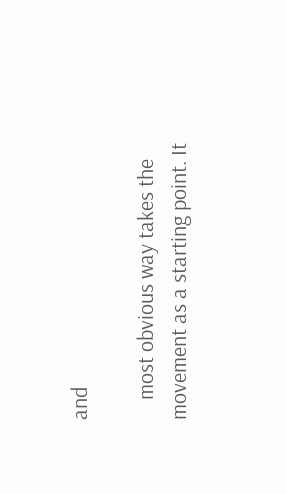and

    most obvious way takes the movement as a starting point. It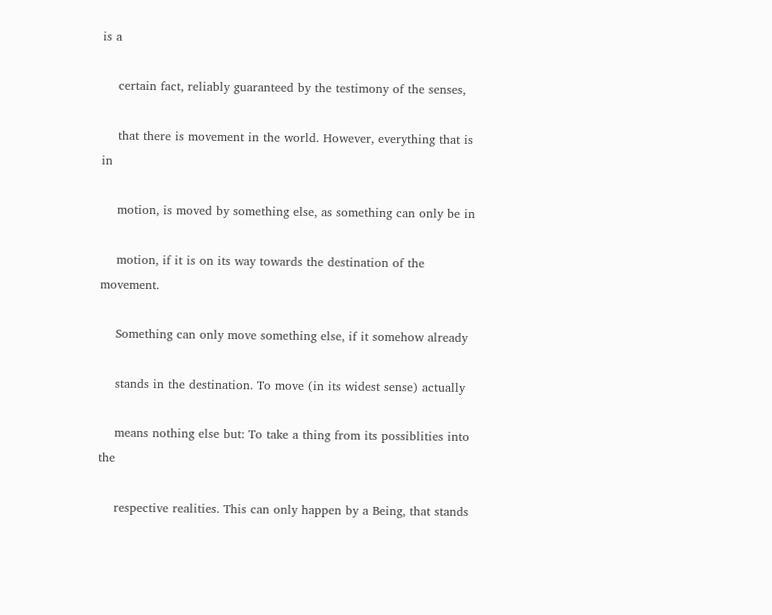is a

    certain fact, reliably guaranteed by the testimony of the senses,

    that there is movement in the world. However, everything that is in

    motion, is moved by something else, as something can only be in

    motion, if it is on its way towards the destination of the movement.

    Something can only move something else, if it somehow already

    stands in the destination. To move (in its widest sense) actually

    means nothing else but: To take a thing from its possiblities into the

    respective realities. This can only happen by a Being, that stands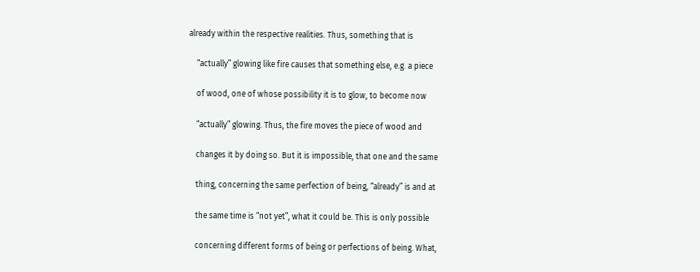already within the respective realities. Thus, something that is

    “actually” glowing like fire causes that something else, e.g. a piece

    of wood, one of whose possibility it is to glow, to become now

    “actually” glowing. Thus, the fire moves the piece of wood and

    changes it by doing so. But it is impossible, that one and the same

    thing, concerning the same perfection of being, “already” is and at

    the same time is “not yet”, what it could be. This is only possible

    concerning different forms of being or perfections of being. What,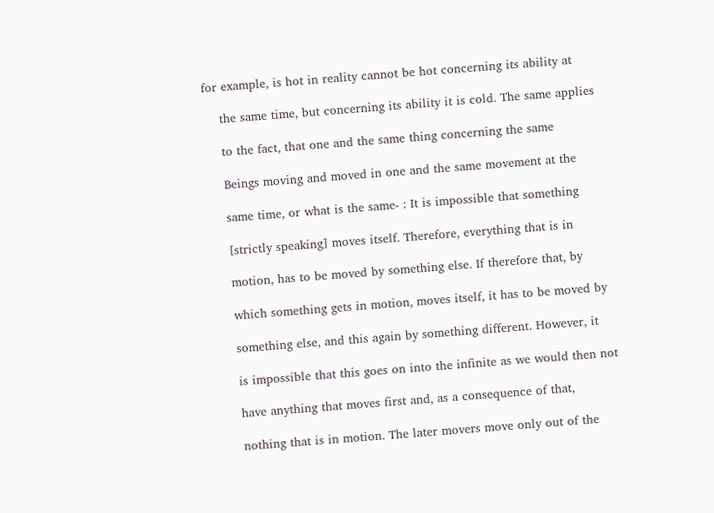for example, is hot in reality cannot be hot concerning its ability at

    the same time, but concerning its ability it is cold. The same applies

    to the fact, that one and the same thing concerning the same

    Beings moving and moved in one and the same movement at the

    same time, or what is the same- : It is impossible that something

    [strictly speaking] moves itself. Therefore, everything that is in

    motion, has to be moved by something else. If therefore that, by

    which something gets in motion, moves itself, it has to be moved by

    something else, and this again by something different. However, it

    is impossible that this goes on into the infinite as we would then not

    have anything that moves first and, as a consequence of that,

    nothing that is in motion. The later movers move only out of the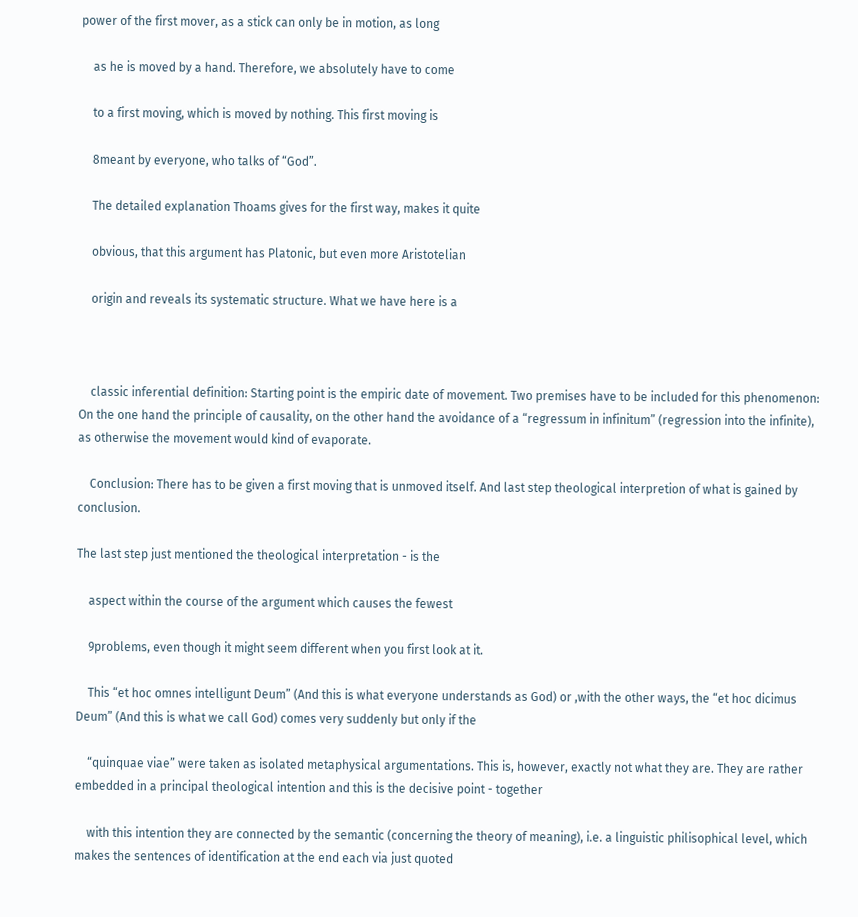power of the first mover, as a stick can only be in motion, as long

    as he is moved by a hand. Therefore, we absolutely have to come

    to a first moving, which is moved by nothing. This first moving is

    8meant by everyone, who talks of “God”.

    The detailed explanation Thoams gives for the first way, makes it quite

    obvious, that this argument has Platonic, but even more Aristotelian

    origin and reveals its systematic structure. What we have here is a



    classic inferential definition: Starting point is the empiric date of movement. Two premises have to be included for this phenomenon: On the one hand the principle of causality, on the other hand the avoidance of a “regressum in infinitum” (regression into the infinite), as otherwise the movement would kind of evaporate.

    Conclusion: There has to be given a first moving that is unmoved itself. And last step theological interpretion of what is gained by conclusion.

The last step just mentioned the theological interpretation - is the

    aspect within the course of the argument which causes the fewest

    9problems, even though it might seem different when you first look at it.

    This “et hoc omnes intelligunt Deum” (And this is what everyone understands as God) or ,with the other ways, the “et hoc dicimus Deum” (And this is what we call God) comes very suddenly but only if the

    “quinquae viae” were taken as isolated metaphysical argumentations. This is, however, exactly not what they are. They are rather embedded in a principal theological intention and this is the decisive point - together

    with this intention they are connected by the semantic (concerning the theory of meaning), i.e. a linguistic philisophical level, which makes the sentences of identification at the end each via just quoted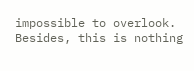impossible to overlook. Besides, this is nothing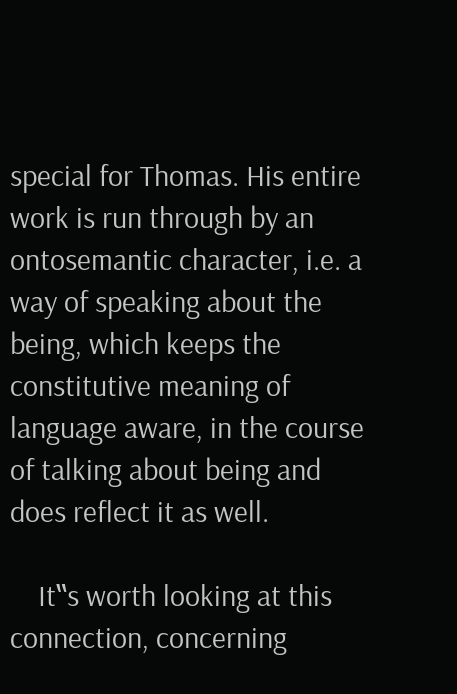special for Thomas. His entire work is run through by an ontosemantic character, i.e. a way of speaking about the being, which keeps the constitutive meaning of language aware, in the course of talking about being and does reflect it as well.

    It‟s worth looking at this connection, concerning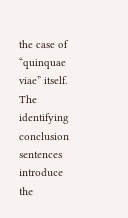the case of “quinquae viae” itself. The identifying conclusion sentences introduce the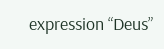expression “Deus”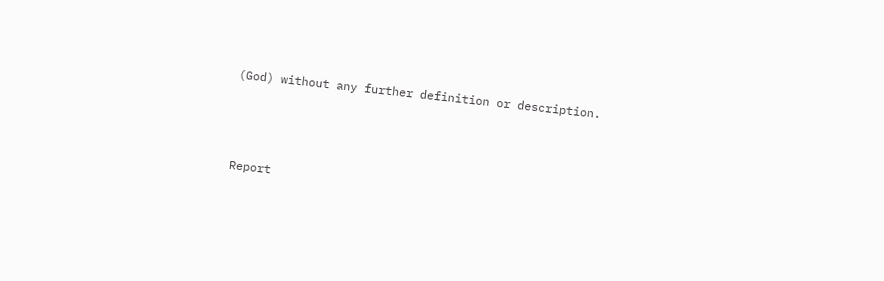(God) without any further definition or description.



Report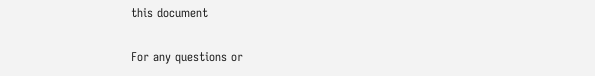this document

For any questions or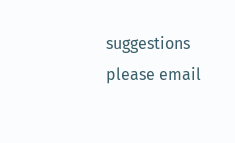suggestions please email